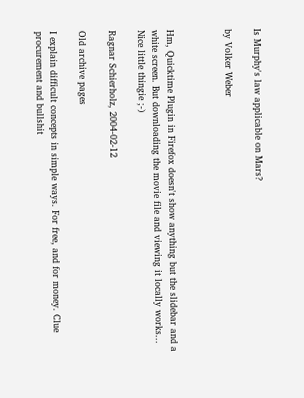Is Murphy's law applicable on Mars?

by Volker Weber



Hm, Quicktime Plugin in Firefox doesn't show anything but the slidebar and a white screen. But downloading the movie file and viewing it locally works...
Nice little thingie ;-)

Ragnar Schierholz, 2004-02-12

Old archive pages

I explain difficult concepts in simple ways. For free, and for money. Clue procurement and bullshit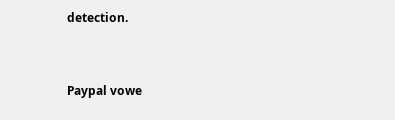detection.


Paypal vowe